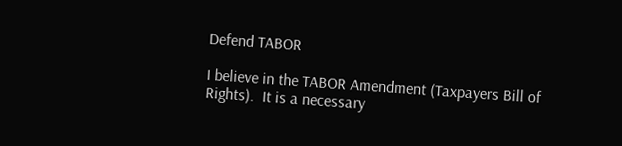Defend TABOR

I believe in the TABOR Amendment (Taxpayers Bill of Rights).  It is a necessary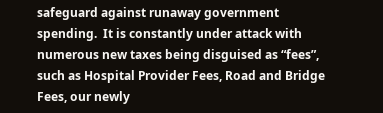safeguard against runaway government spending.  It is constantly under attack with numerous new taxes being disguised as “fees”, such as Hospital Provider Fees, Road and Bridge Fees, our newly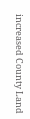increased County Land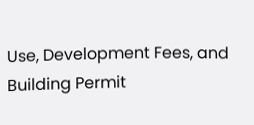Use, Development Fees, and Building Permit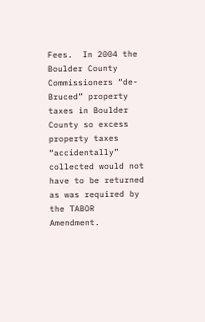Fees.  In 2004 the Boulder County Commissioners “de-Bruced” property taxes in Boulder County so excess property taxes “accidentally” collected would not have to be returned as was required by the TABOR Amendment.